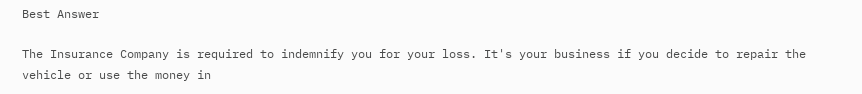Best Answer

The Insurance Company is required to indemnify you for your loss. It's your business if you decide to repair the vehicle or use the money in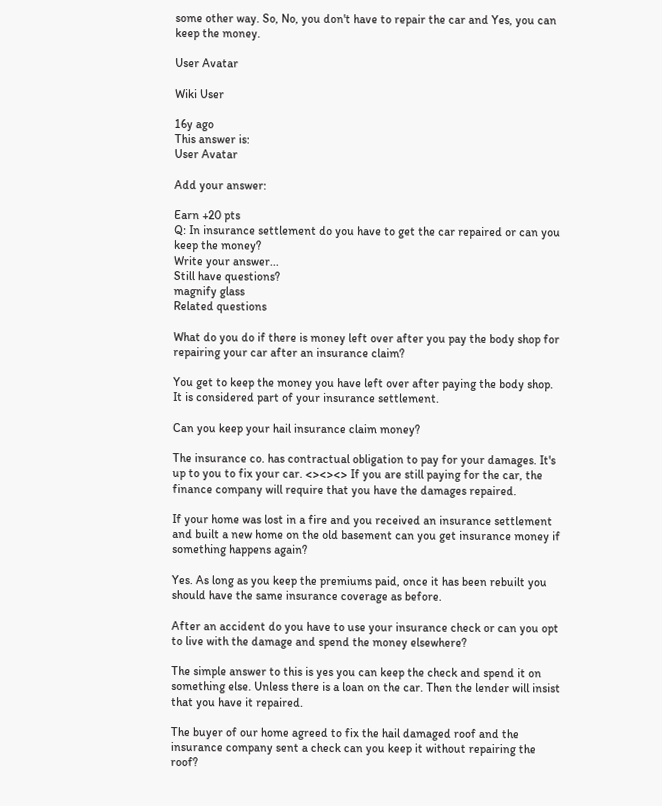some other way. So, No, you don't have to repair the car and Yes, you can keep the money.

User Avatar

Wiki User

16y ago
This answer is:
User Avatar

Add your answer:

Earn +20 pts
Q: In insurance settlement do you have to get the car repaired or can you keep the money?
Write your answer...
Still have questions?
magnify glass
Related questions

What do you do if there is money left over after you pay the body shop for repairing your car after an insurance claim?

You get to keep the money you have left over after paying the body shop. It is considered part of your insurance settlement.

Can you keep your hail insurance claim money?

The insurance co. has contractual obligation to pay for your damages. It's up to you to fix your car. <><><> If you are still paying for the car, the finance company will require that you have the damages repaired.

If your home was lost in a fire and you received an insurance settlement and built a new home on the old basement can you get insurance money if something happens again?

Yes. As long as you keep the premiums paid, once it has been rebuilt you should have the same insurance coverage as before.

After an accident do you have to use your insurance check or can you opt to live with the damage and spend the money elsewhere?

The simple answer to this is yes you can keep the check and spend it on something else. Unless there is a loan on the car. Then the lender will insist that you have it repaired.

The buyer of our home agreed to fix the hail damaged roof and the insurance company sent a check can you keep it without repairing the roof?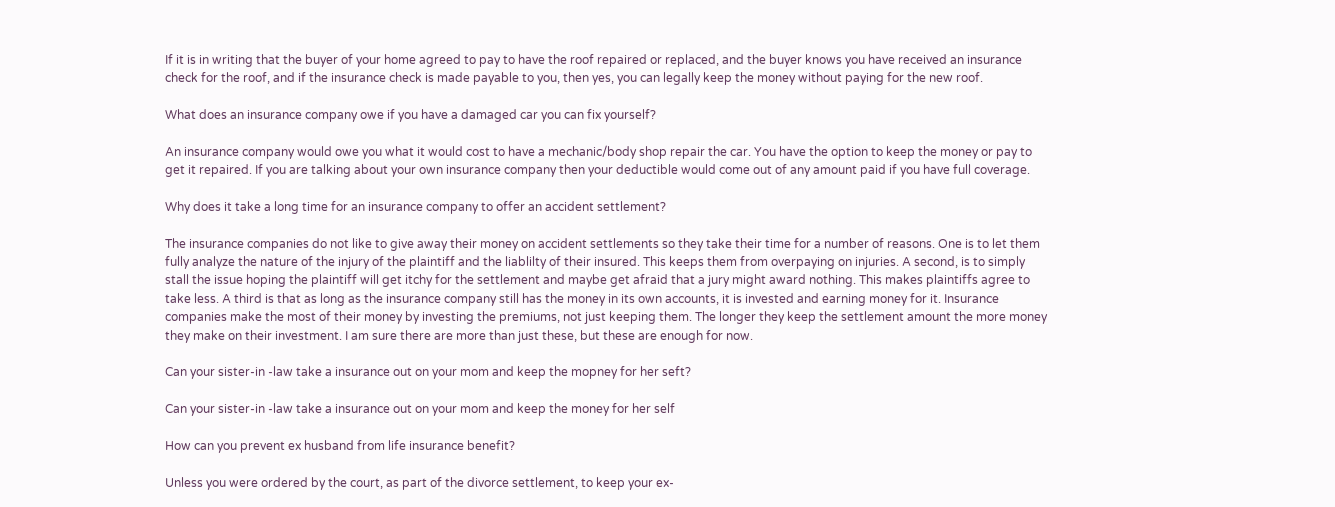If it is in writing that the buyer of your home agreed to pay to have the roof repaired or replaced, and the buyer knows you have received an insurance check for the roof, and if the insurance check is made payable to you, then yes, you can legally keep the money without paying for the new roof.

What does an insurance company owe if you have a damaged car you can fix yourself?

An insurance company would owe you what it would cost to have a mechanic/body shop repair the car. You have the option to keep the money or pay to get it repaired. If you are talking about your own insurance company then your deductible would come out of any amount paid if you have full coverage.

Why does it take a long time for an insurance company to offer an accident settlement?

The insurance companies do not like to give away their money on accident settlements so they take their time for a number of reasons. One is to let them fully analyze the nature of the injury of the plaintiff and the liablilty of their insured. This keeps them from overpaying on injuries. A second, is to simply stall the issue hoping the plaintiff will get itchy for the settlement and maybe get afraid that a jury might award nothing. This makes plaintiffs agree to take less. A third is that as long as the insurance company still has the money in its own accounts, it is invested and earning money for it. Insurance companies make the most of their money by investing the premiums, not just keeping them. The longer they keep the settlement amount the more money they make on their investment. I am sure there are more than just these, but these are enough for now.

Can your sister-in -law take a insurance out on your mom and keep the mopney for her seft?

Can your sister-in -law take a insurance out on your mom and keep the money for her self

How can you prevent ex husband from life insurance benefit?

Unless you were ordered by the court, as part of the divorce settlement, to keep your ex-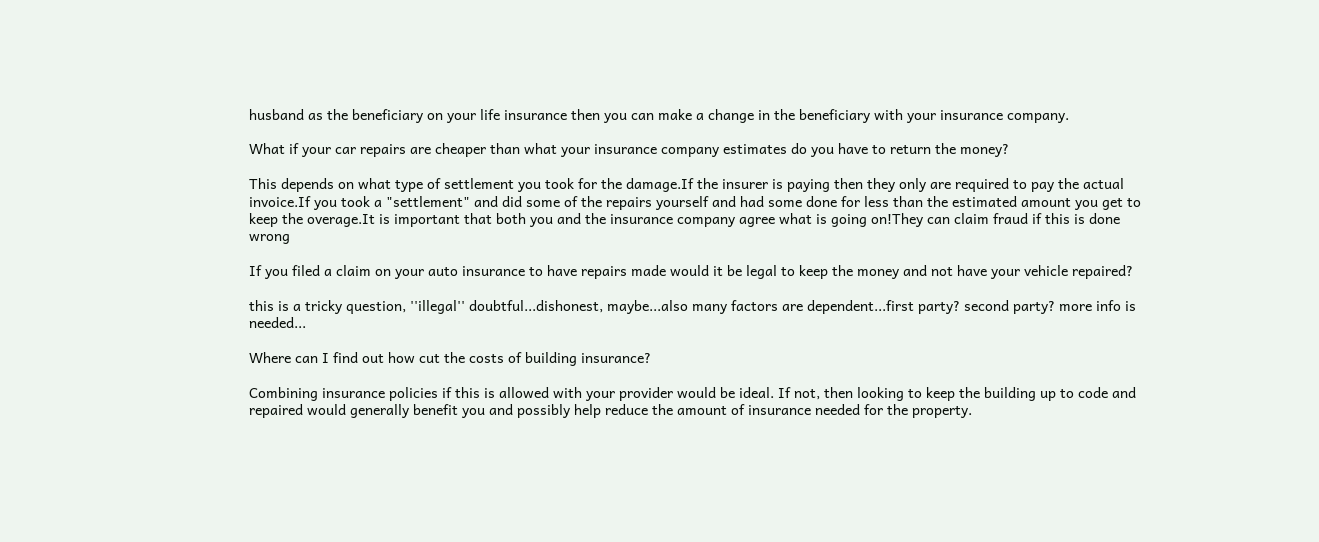husband as the beneficiary on your life insurance then you can make a change in the beneficiary with your insurance company.

What if your car repairs are cheaper than what your insurance company estimates do you have to return the money?

This depends on what type of settlement you took for the damage.If the insurer is paying then they only are required to pay the actual invoice.If you took a "settlement" and did some of the repairs yourself and had some done for less than the estimated amount you get to keep the overage.It is important that both you and the insurance company agree what is going on!They can claim fraud if this is done wrong

If you filed a claim on your auto insurance to have repairs made would it be legal to keep the money and not have your vehicle repaired?

this is a tricky question, ''illegal'' doubtful...dishonest, maybe...also many factors are dependent...first party? second party? more info is needed...

Where can I find out how cut the costs of building insurance?

Combining insurance policies if this is allowed with your provider would be ideal. If not, then looking to keep the building up to code and repaired would generally benefit you and possibly help reduce the amount of insurance needed for the property.